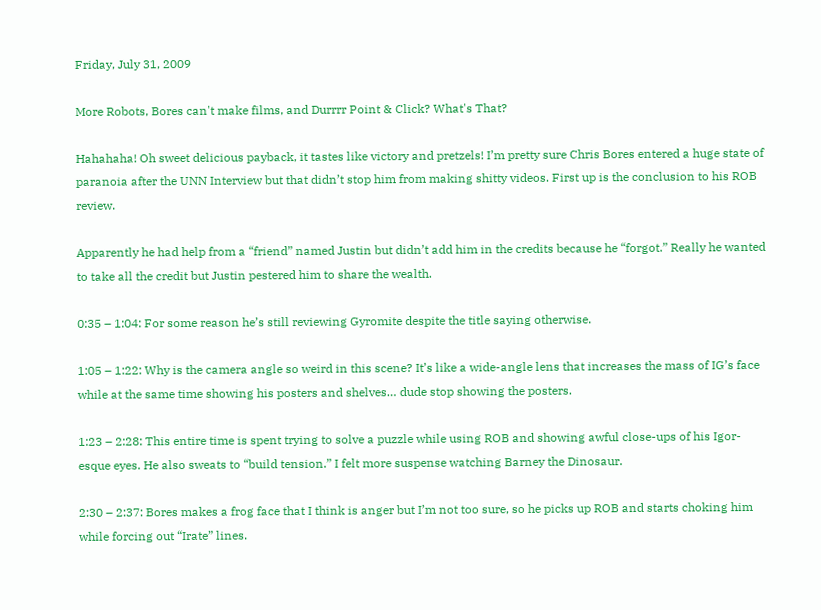Friday, July 31, 2009

More Robots, Bores can't make films, and Durrrr Point & Click? What's That?

Hahahaha! Oh sweet delicious payback, it tastes like victory and pretzels! I’m pretty sure Chris Bores entered a huge state of paranoia after the UNN Interview but that didn’t stop him from making shitty videos. First up is the conclusion to his ROB review.

Apparently he had help from a “friend” named Justin but didn’t add him in the credits because he “forgot.” Really he wanted to take all the credit but Justin pestered him to share the wealth.

0:35 – 1:04: For some reason he’s still reviewing Gyromite despite the title saying otherwise.

1:05 – 1:22: Why is the camera angle so weird in this scene? It’s like a wide-angle lens that increases the mass of IG’s face while at the same time showing his posters and shelves… dude stop showing the posters.

1:23 – 2:28: This entire time is spent trying to solve a puzzle while using ROB and showing awful close-ups of his Igor-esque eyes. He also sweats to “build tension.” I felt more suspense watching Barney the Dinosaur.

2:30 – 2:37: Bores makes a frog face that I think is anger but I’m not too sure, so he picks up ROB and starts choking him while forcing out “Irate” lines.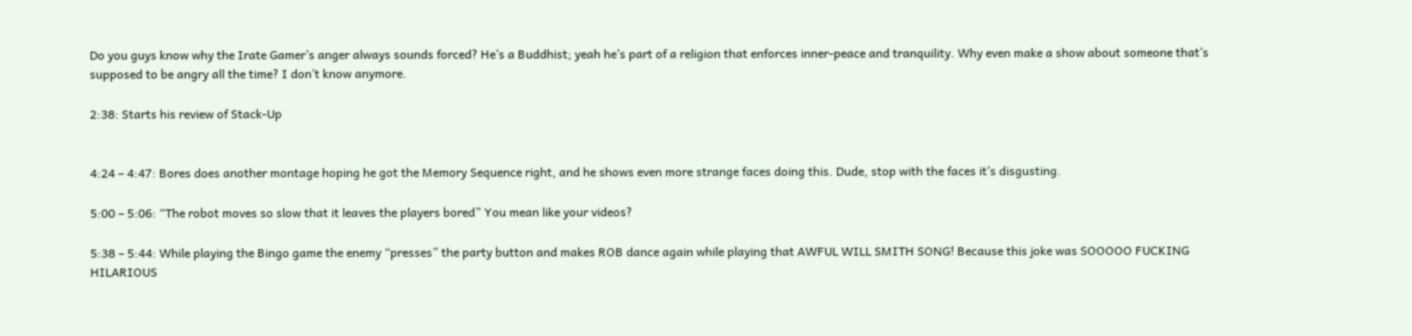Do you guys know why the Irate Gamer’s anger always sounds forced? He’s a Buddhist; yeah he’s part of a religion that enforces inner-peace and tranquility. Why even make a show about someone that’s supposed to be angry all the time? I don’t know anymore.

2:38: Starts his review of Stack-Up


4:24 – 4:47: Bores does another montage hoping he got the Memory Sequence right, and he shows even more strange faces doing this. Dude, stop with the faces it’s disgusting.

5:00 – 5:06: “The robot moves so slow that it leaves the players bored” You mean like your videos?

5:38 – 5:44: While playing the Bingo game the enemy “presses” the party button and makes ROB dance again while playing that AWFUL WILL SMITH SONG! Because this joke was SOOOOO FUCKING HILARIOUS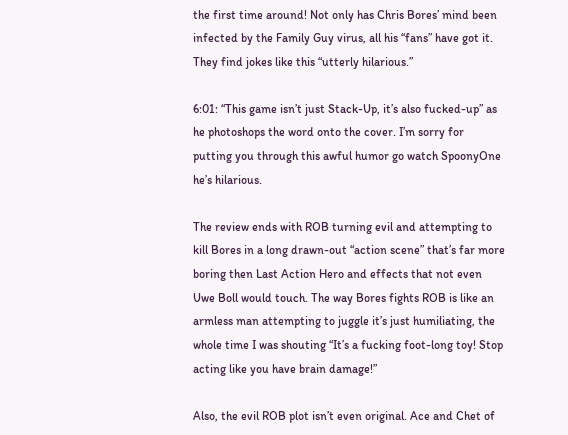the first time around! Not only has Chris Bores’ mind been infected by the Family Guy virus, all his “fans” have got it. They find jokes like this “utterly hilarious.”

6:01: “This game isn’t just Stack-Up, it’s also fucked-up” as he photoshops the word onto the cover. I’m sorry for putting you through this awful humor go watch SpoonyOne he’s hilarious.

The review ends with ROB turning evil and attempting to kill Bores in a long drawn-out “action scene” that’s far more boring then Last Action Hero and effects that not even Uwe Boll would touch. The way Bores fights ROB is like an armless man attempting to juggle it’s just humiliating, the whole time I was shouting “It’s a fucking foot-long toy! Stop acting like you have brain damage!”

Also, the evil ROB plot isn’t even original. Ace and Chet of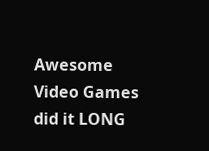Awesome Video Games did it LONG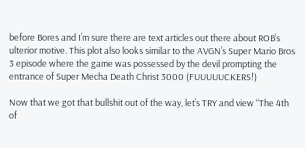before Bores and I’m sure there are text articles out there about ROB’s ulterior motive. This plot also looks similar to the AVGN’s Super Mario Bros 3 episode where the game was possessed by the devil prompting the entrance of Super Mecha Death Christ 3000 (FUUUUUCKERS!)

Now that we got that bullshit out of the way, let’s TRY and view “The 4th of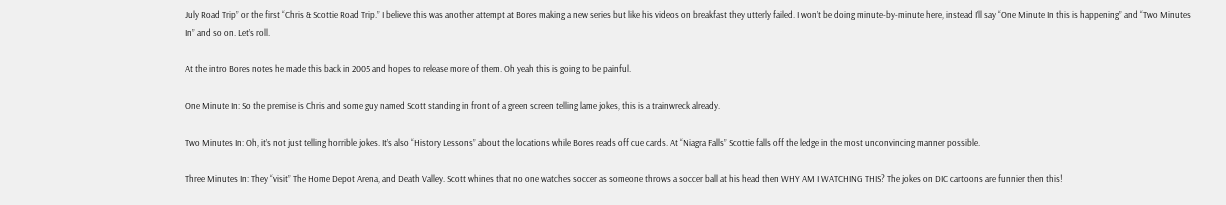July Road Trip” or the first “Chris & Scottie Road Trip.” I believe this was another attempt at Bores making a new series but like his videos on breakfast they utterly failed. I won’t be doing minute-by-minute here, instead I’ll say “One Minute In this is happening” and “Two Minutes In” and so on. Let’s roll.

At the intro Bores notes he made this back in 2005 and hopes to release more of them. Oh yeah this is going to be painful.

One Minute In: So the premise is Chris and some guy named Scott standing in front of a green screen telling lame jokes, this is a trainwreck already.

Two Minutes In: Oh, it’s not just telling horrible jokes. It’s also “History Lessons” about the locations while Bores reads off cue cards. At “Niagra Falls” Scottie falls off the ledge in the most unconvincing manner possible.

Three Minutes In: They “visit” The Home Depot Arena, and Death Valley. Scott whines that no one watches soccer as someone throws a soccer ball at his head then WHY AM I WATCHING THIS? The jokes on DIC cartoons are funnier then this!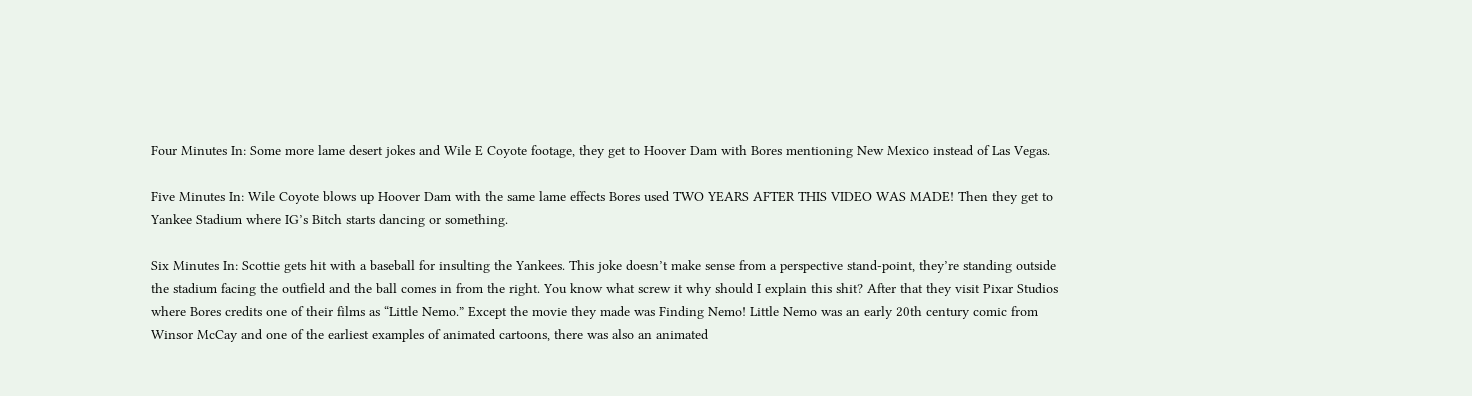Four Minutes In: Some more lame desert jokes and Wile E Coyote footage, they get to Hoover Dam with Bores mentioning New Mexico instead of Las Vegas.

Five Minutes In: Wile Coyote blows up Hoover Dam with the same lame effects Bores used TWO YEARS AFTER THIS VIDEO WAS MADE! Then they get to Yankee Stadium where IG’s Bitch starts dancing or something.

Six Minutes In: Scottie gets hit with a baseball for insulting the Yankees. This joke doesn’t make sense from a perspective stand-point, they’re standing outside the stadium facing the outfield and the ball comes in from the right. You know what screw it why should I explain this shit? After that they visit Pixar Studios where Bores credits one of their films as “Little Nemo.” Except the movie they made was Finding Nemo! Little Nemo was an early 20th century comic from Winsor McCay and one of the earliest examples of animated cartoons, there was also an animated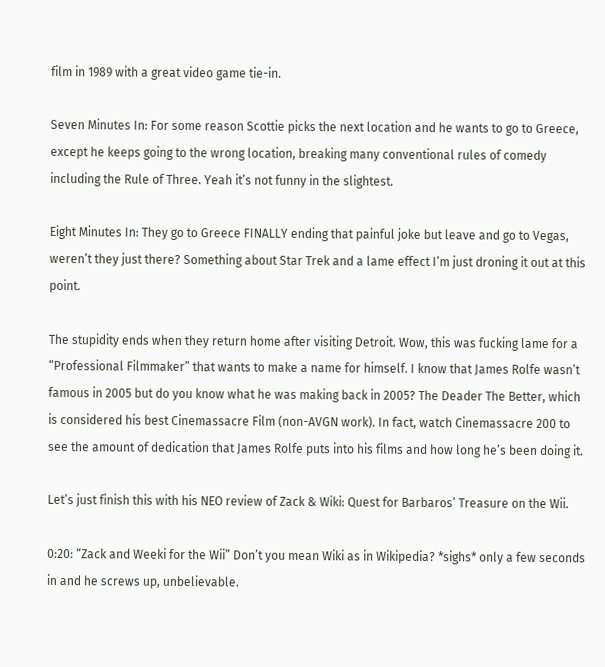film in 1989 with a great video game tie-in.

Seven Minutes In: For some reason Scottie picks the next location and he wants to go to Greece, except he keeps going to the wrong location, breaking many conventional rules of comedy including the Rule of Three. Yeah it’s not funny in the slightest.

Eight Minutes In: They go to Greece FINALLY ending that painful joke but leave and go to Vegas, weren’t they just there? Something about Star Trek and a lame effect I’m just droning it out at this point.

The stupidity ends when they return home after visiting Detroit. Wow, this was fucking lame for a “Professional Filmmaker” that wants to make a name for himself. I know that James Rolfe wasn’t famous in 2005 but do you know what he was making back in 2005? The Deader The Better, which is considered his best Cinemassacre Film (non-AVGN work). In fact, watch Cinemassacre 200 to see the amount of dedication that James Rolfe puts into his films and how long he’s been doing it.

Let’s just finish this with his NEO review of Zack & Wiki: Quest for Barbaros’ Treasure on the Wii.

0:20: “Zack and Weeki for the Wii” Don’t you mean Wiki as in Wikipedia? *sighs* only a few seconds in and he screws up, unbelievable.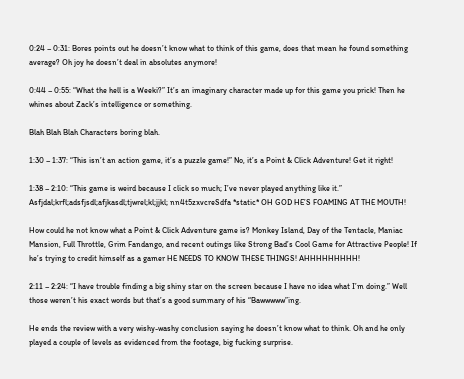0:24 – 0:31: Bores points out he doesn’t know what to think of this game, does that mean he found something average? Oh joy he doesn’t deal in absolutes anymore!

0:44 – 0:55: “What the hell is a Weeki?” It’s an imaginary character made up for this game you prick! Then he whines about Zack’s intelligence or something.

Blah Blah Blah Characters boring blah.

1:30 – 1:37: “This isn’t an action game, it’s a puzzle game!” No, it’s a Point & Click Adventure! Get it right!

1:38 – 2:10: “This game is weird because I click so much; I’ve never played anything like it.” Asfjdal;krfl;adsfjsdl;afjkasdl;tjwrel;kl;jjkl; nn4t5zxvcreSdfa *static* OH GOD HE’S FOAMING AT THE MOUTH!

How could he not know what a Point & Click Adventure game is? Monkey Island, Day of the Tentacle, Maniac Mansion, Full Throttle, Grim Fandango, and recent outings like Strong Bad’s Cool Game for Attractive People! If he’s trying to credit himself as a gamer HE NEEDS TO KNOW THESE THINGS! AHHHHHHHHH!

2:11 – 2:24: “I have trouble finding a big shiny star on the screen because I have no idea what I’m doing.” Well those weren’t his exact words but that’s a good summary of his “Bawwwww”ing.

He ends the review with a very wishy-washy conclusion saying he doesn’t know what to think. Oh and he only played a couple of levels as evidenced from the footage, big fucking surprise.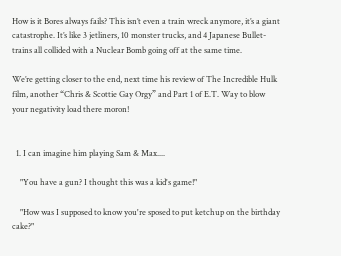How is it Bores always fails? This isn’t even a train wreck anymore, it’s a giant catastrophe. It’s like 3 jetliners, 10 monster trucks, and 4 Japanese Bullet-trains all collided with a Nuclear Bomb going off at the same time.

We’re getting closer to the end, next time his review of The Incredible Hulk film, another “Chris & Scottie Gay Orgy” and Part 1 of E.T. Way to blow your negativity load there moron!


  1. I can imagine him playing Sam & Max....

    "You have a gun? I thought this was a kid's game!"

    "How was I supposed to know you're sposed to put ketchup on the birthday cake?"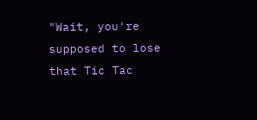"Wait, you're supposed to lose that Tic Tac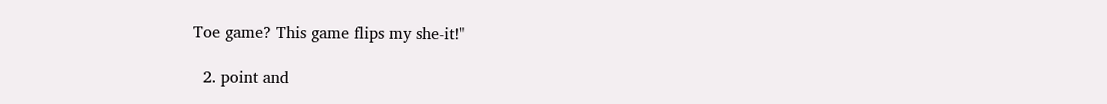Toe game? This game flips my she-it!"

  2. point and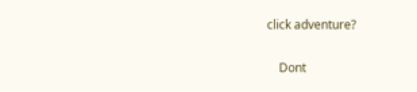click adventure?

    Dont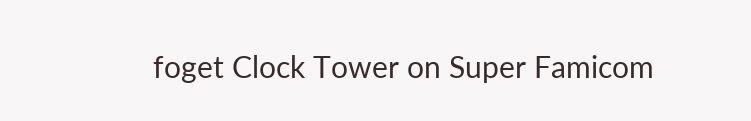foget Clock Tower on Super Famicom